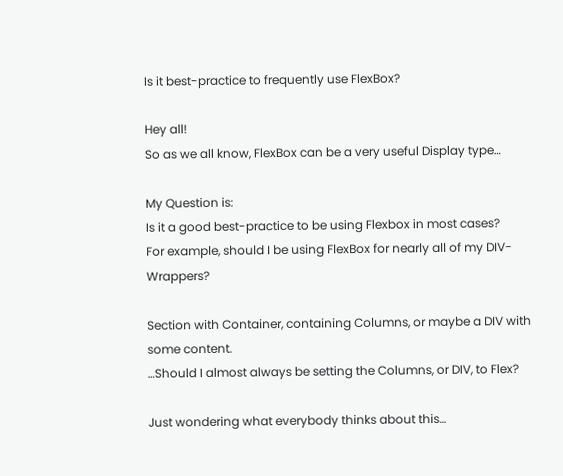Is it best-practice to frequently use FlexBox?

Hey all!
So as we all know, FlexBox can be a very useful Display type…

My Question is:
Is it a good best-practice to be using Flexbox in most cases?
For example, should I be using FlexBox for nearly all of my DIV-Wrappers?

Section with Container, containing Columns, or maybe a DIV with some content.
…Should I almost always be setting the Columns, or DIV, to Flex?

Just wondering what everybody thinks about this…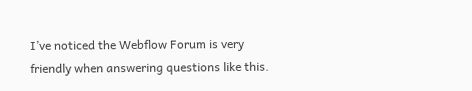I’ve noticed the Webflow Forum is very friendly when answering questions like this.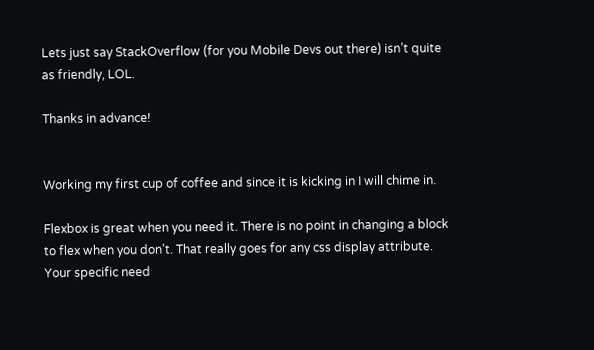Lets just say StackOverflow (for you Mobile Devs out there) isn’t quite as friendly, LOL.

Thanks in advance!


Working my first cup of coffee and since it is kicking in I will chime in.

Flexbox is great when you need it. There is no point in changing a block to flex when you don’t. That really goes for any css display attribute. Your specific need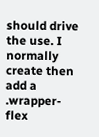should drive the use. I normally create then add a .wrapper-flex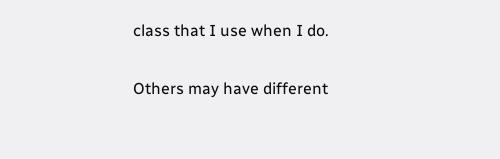class that I use when I do.

Others may have different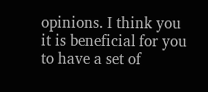opinions. I think you it is beneficial for you to have a set of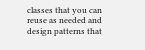classes that you can reuse as needed and design patterns that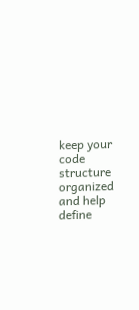keep your code structure organized and help define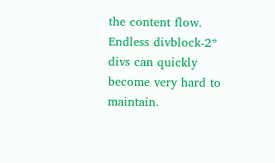the content flow. Endless divblock-2* divs can quickly become very hard to maintain.